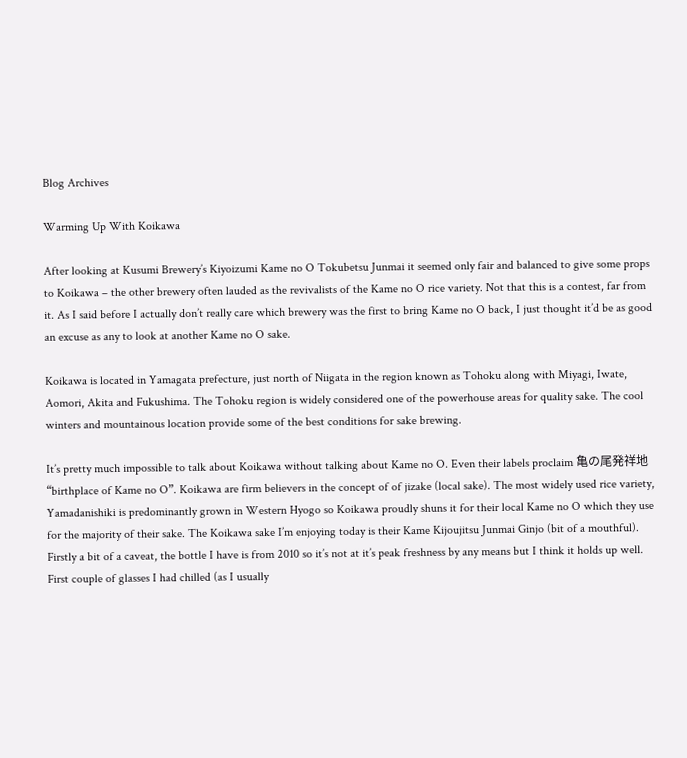Blog Archives

Warming Up With Koikawa

After looking at Kusumi Brewery’s Kiyoizumi Kame no O Tokubetsu Junmai it seemed only fair and balanced to give some props to Koikawa – the other brewery often lauded as the revivalists of the Kame no O rice variety. Not that this is a contest, far from it. As I said before I actually don’t really care which brewery was the first to bring Kame no O back, I just thought it’d be as good an excuse as any to look at another Kame no O sake.

Koikawa is located in Yamagata prefecture, just north of Niigata in the region known as Tohoku along with Miyagi, Iwate, Aomori, Akita and Fukushima. The Tohoku region is widely considered one of the powerhouse areas for quality sake. The cool winters and mountainous location provide some of the best conditions for sake brewing.

It’s pretty much impossible to talk about Koikawa without talking about Kame no O. Even their labels proclaim 亀の尾発祥地 “birthplace of Kame no O”. Koikawa are firm believers in the concept of of jizake (local sake). The most widely used rice variety, Yamadanishiki is predominantly grown in Western Hyogo so Koikawa proudly shuns it for their local Kame no O which they use for the majority of their sake. The Koikawa sake I’m enjoying today is their Kame Kijoujitsu Junmai Ginjo (bit of a mouthful). Firstly a bit of a caveat, the bottle I have is from 2010 so it’s not at it’s peak freshness by any means but I think it holds up well. First couple of glasses I had chilled (as I usually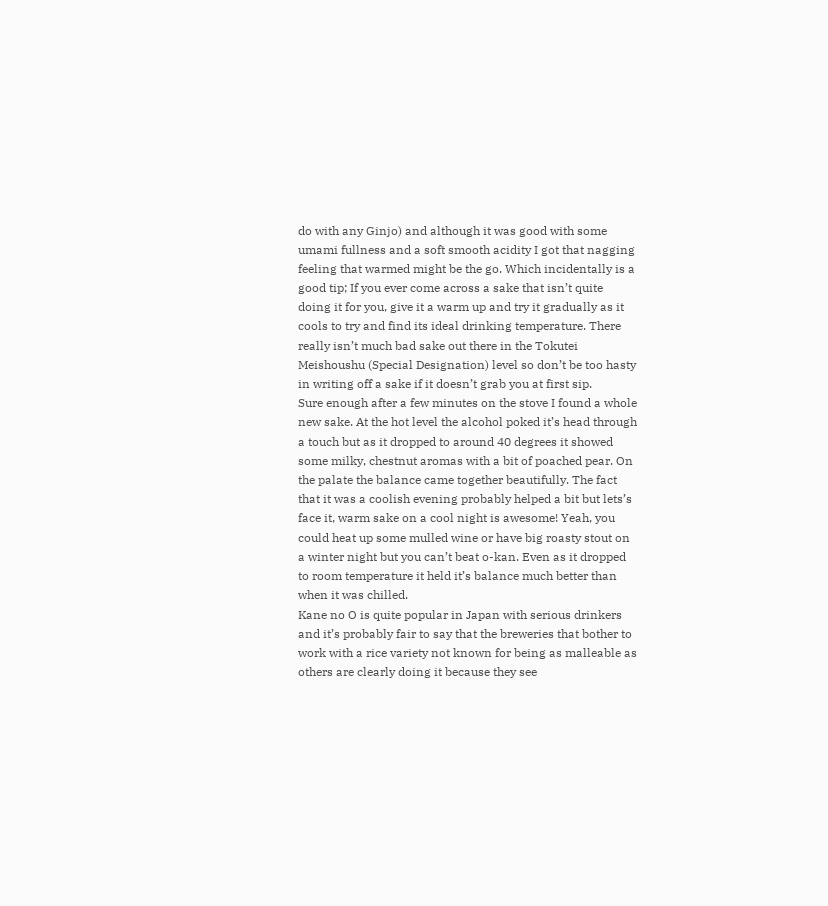do with any Ginjo) and although it was good with some umami fullness and a soft smooth acidity I got that nagging feeling that warmed might be the go. Which incidentally is a good tip; If you ever come across a sake that isn’t quite doing it for you, give it a warm up and try it gradually as it cools to try and find its ideal drinking temperature. There really isn’t much bad sake out there in the Tokutei Meishoushu (Special Designation) level so don’t be too hasty in writing off a sake if it doesn’t grab you at first sip.
Sure enough after a few minutes on the stove I found a whole new sake. At the hot level the alcohol poked it’s head through a touch but as it dropped to around 40 degrees it showed some milky, chestnut aromas with a bit of poached pear. On the palate the balance came together beautifully. The fact that it was a coolish evening probably helped a bit but lets’s face it, warm sake on a cool night is awesome! Yeah, you could heat up some mulled wine or have big roasty stout on a winter night but you can’t beat o-kan. Even as it dropped to room temperature it held it’s balance much better than when it was chilled.
Kane no O is quite popular in Japan with serious drinkers and it’s probably fair to say that the breweries that bother to work with a rice variety not known for being as malleable as others are clearly doing it because they see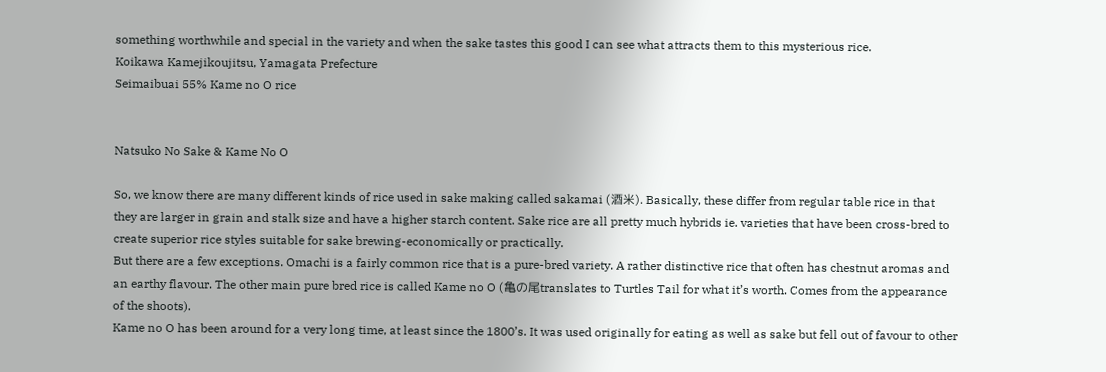something worthwhile and special in the variety and when the sake tastes this good I can see what attracts them to this mysterious rice.
Koikawa Kamejikoujitsu, Yamagata Prefecture
Seimaibuai 55% Kame no O rice


Natsuko No Sake & Kame No O

So, we know there are many different kinds of rice used in sake making called sakamai (酒米). Basically, these differ from regular table rice in that they are larger in grain and stalk size and have a higher starch content. Sake rice are all pretty much hybrids ie. varieties that have been cross-bred to create superior rice styles suitable for sake brewing-economically or practically.
But there are a few exceptions. Omachi is a fairly common rice that is a pure-bred variety. A rather distinctive rice that often has chestnut aromas and an earthy flavour. The other main pure bred rice is called Kame no O (亀の尾translates to Turtles Tail for what it’s worth. Comes from the appearance of the shoots).
Kame no O has been around for a very long time, at least since the 1800’s. It was used originally for eating as well as sake but fell out of favour to other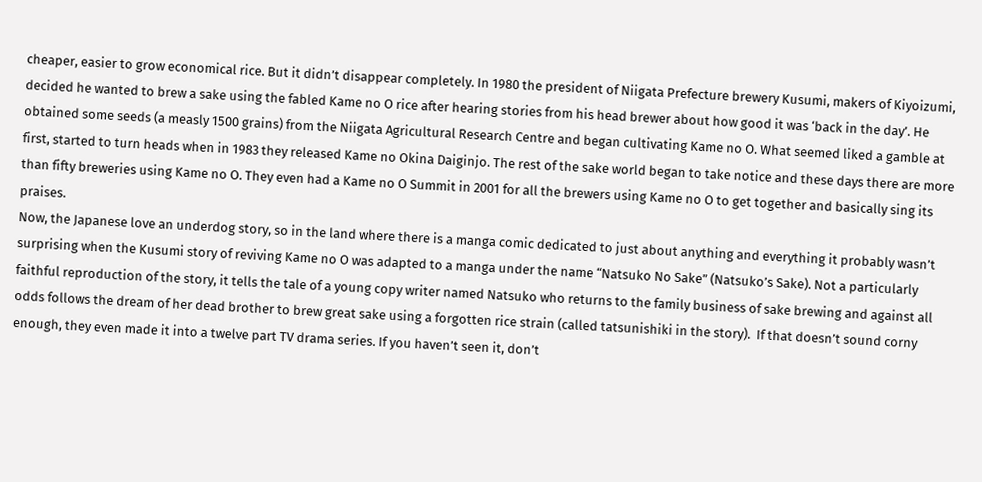cheaper, easier to grow economical rice. But it didn’t disappear completely. In 1980 the president of Niigata Prefecture brewery Kusumi, makers of Kiyoizumi, decided he wanted to brew a sake using the fabled Kame no O rice after hearing stories from his head brewer about how good it was ‘back in the day’. He obtained some seeds (a measly 1500 grains) from the Niigata Agricultural Research Centre and began cultivating Kame no O. What seemed liked a gamble at first, started to turn heads when in 1983 they released Kame no Okina Daiginjo. The rest of the sake world began to take notice and these days there are more than fifty breweries using Kame no O. They even had a Kame no O Summit in 2001 for all the brewers using Kame no O to get together and basically sing its praises.
Now, the Japanese love an underdog story, so in the land where there is a manga comic dedicated to just about anything and everything it probably wasn’t surprising when the Kusumi story of reviving Kame no O was adapted to a manga under the name “Natsuko No Sake” (Natsuko’s Sake). Not a particularly faithful reproduction of the story, it tells the tale of a young copy writer named Natsuko who returns to the family business of sake brewing and against all odds follows the dream of her dead brother to brew great sake using a forgotten rice strain (called tatsunishiki in the story).  If that doesn’t sound corny enough, they even made it into a twelve part TV drama series. If you haven’t seen it, don’t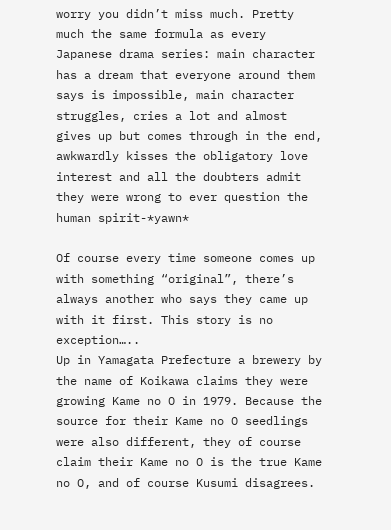worry you didn’t miss much. Pretty much the same formula as every Japanese drama series: main character has a dream that everyone around them says is impossible, main character struggles, cries a lot and almost gives up but comes through in the end, awkwardly kisses the obligatory love interest and all the doubters admit they were wrong to ever question the human spirit-*yawn*

Of course every time someone comes up with something “original”, there’s always another who says they came up with it first. This story is no exception…..
Up in Yamagata Prefecture a brewery by the name of Koikawa claims they were growing Kame no O in 1979. Because the source for their Kame no O seedlings were also different, they of course claim their Kame no O is the true Kame no O, and of course Kusumi disagrees.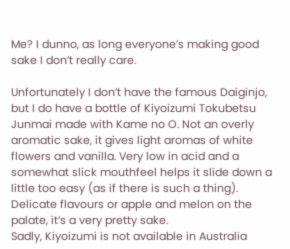Me? I dunno, as long everyone’s making good sake I don’t really care.

Unfortunately I don’t have the famous Daiginjo, but I do have a bottle of Kiyoizumi Tokubetsu Junmai made with Kame no O. Not an overly aromatic sake, it gives light aromas of white flowers and vanilla. Very low in acid and a somewhat slick mouthfeel helps it slide down a little too easy (as if there is such a thing). Delicate flavours or apple and melon on the palate, it’s a very pretty sake.
Sadly, Kiyoizumi is not available in Australia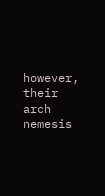however, their arch nemesis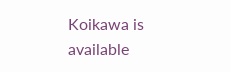Koikawa is available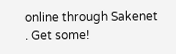online through Sakenet . Get some!